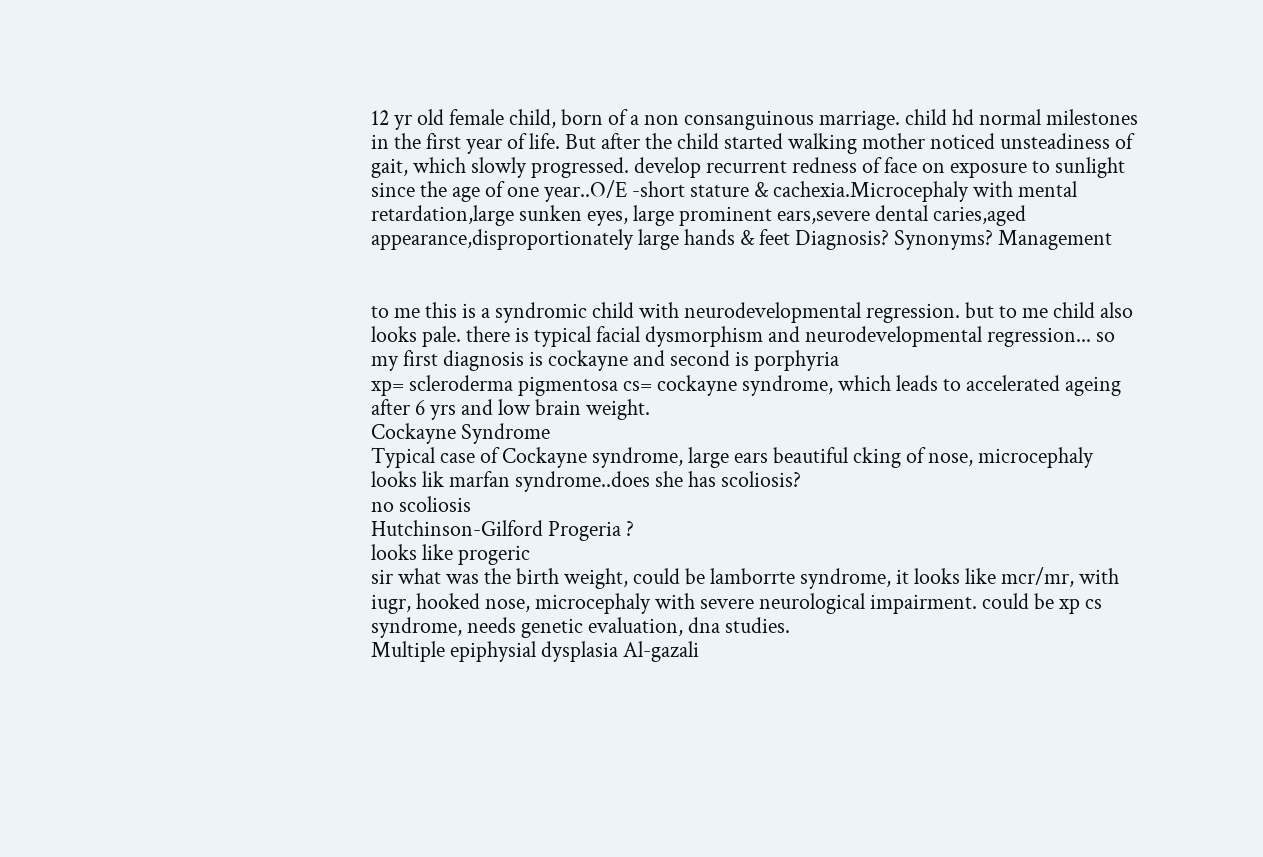12 yr old female child, born of a non consanguinous marriage. child hd normal milestones in the first year of life. But after the child started walking mother noticed unsteadiness of gait, which slowly progressed. develop recurrent redness of face on exposure to sunlight since the age of one year..O/E -short stature & cachexia.Microcephaly with mental retardation,large sunken eyes, large prominent ears,severe dental caries,aged appearance,disproportionately large hands & feet Diagnosis? Synonyms? Management


to me this is a syndromic child with neurodevelopmental regression. but to me child also looks pale. there is typical facial dysmorphism and neurodevelopmental regression... so my first diagnosis is cockayne and second is porphyria
xp= scleroderma pigmentosa cs= cockayne syndrome, which leads to accelerated ageing after 6 yrs and low brain weight.
Cockayne Syndrome
Typical case of Cockayne syndrome, large ears beautiful cking of nose, microcephaly
looks lik marfan syndrome..does she has scoliosis?
no scoliosis
Hutchinson-Gilford Progeria ?
looks like progeric
sir what was the birth weight, could be lamborrte syndrome, it looks like mcr/mr, with iugr, hooked nose, microcephaly with severe neurological impairment. could be xp cs syndrome, needs genetic evaluation, dna studies.
Multiple epiphysial dysplasia Al-gazali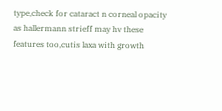type,check for cataract n corneal opacity as hallermann strieff may hv these features too,cutis laxa with growth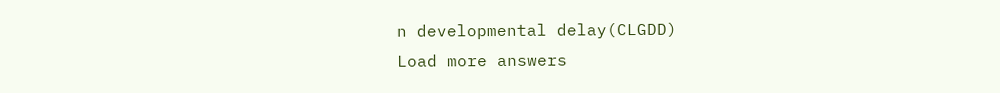n developmental delay(CLGDD)
Load more answers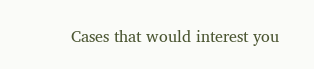Cases that would interest you